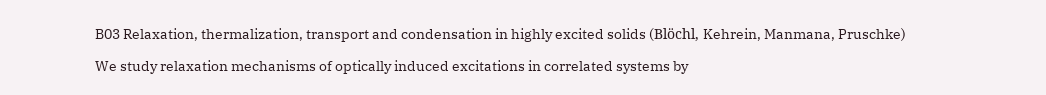B03 Relaxation, thermalization, transport and condensation in highly excited solids (Blöchl, Kehrein, Manmana, Pruschke)

We study relaxation mechanisms of optically induced excitations in correlated systems by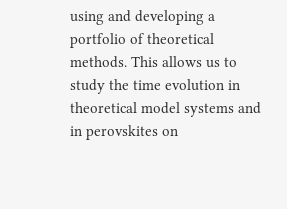using and developing a portfolio of theoretical methods. This allows us to study the time evolution in theoretical model systems and in perovskites on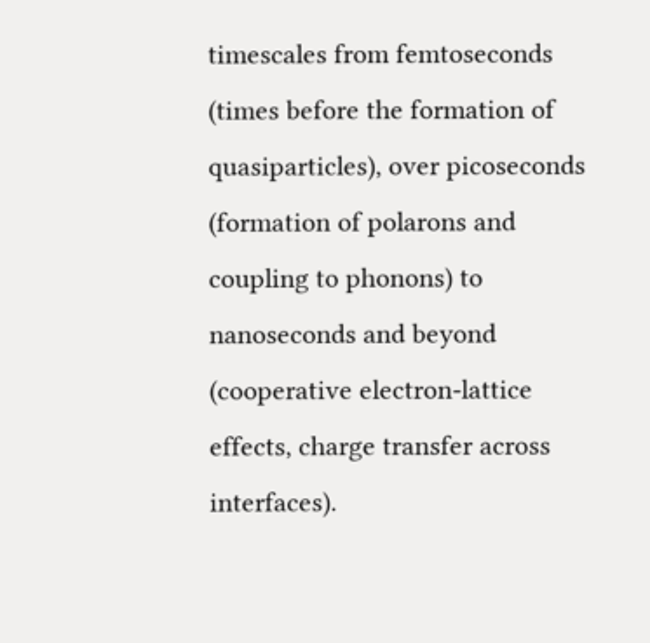timescales from femtoseconds (times before the formation of quasiparticles), over picoseconds (formation of polarons and coupling to phonons) to nanoseconds and beyond (cooperative electron-lattice effects, charge transfer across interfaces).